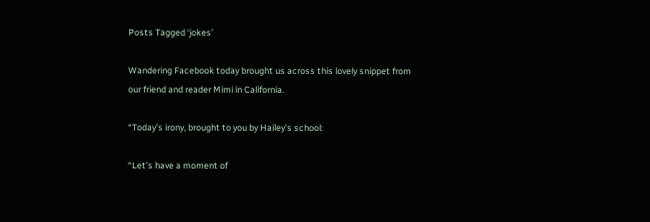Posts Tagged ‘jokes’

Wandering Facebook today brought us across this lovely snippet from our friend and reader Mimi in California.

“Today’s irony, brought to you by Hailey’s school:

“Let’s have a moment of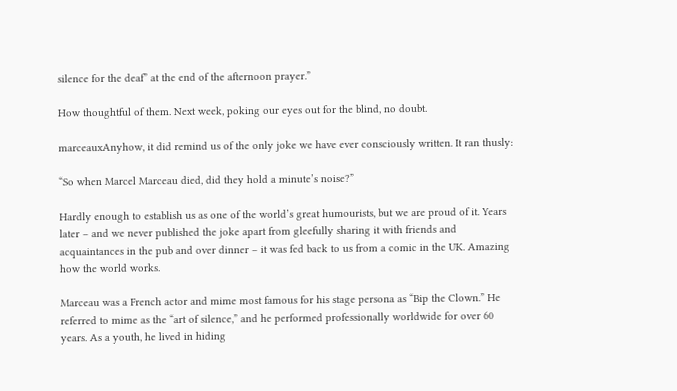silence for the deaf” at the end of the afternoon prayer.”

How thoughtful of them. Next week, poking our eyes out for the blind, no doubt.

marceauxAnyhow, it did remind us of the only joke we have ever consciously written. It ran thusly:

“So when Marcel Marceau died, did they hold a minute’s noise?”

Hardly enough to establish us as one of the world’s great humourists, but we are proud of it. Years later – and we never published the joke apart from gleefully sharing it with friends and acquaintances in the pub and over dinner – it was fed back to us from a comic in the UK. Amazing how the world works.

Marceau was a French actor and mime most famous for his stage persona as “Bip the Clown.” He referred to mime as the “art of silence,” and he performed professionally worldwide for over 60 years. As a youth, he lived in hiding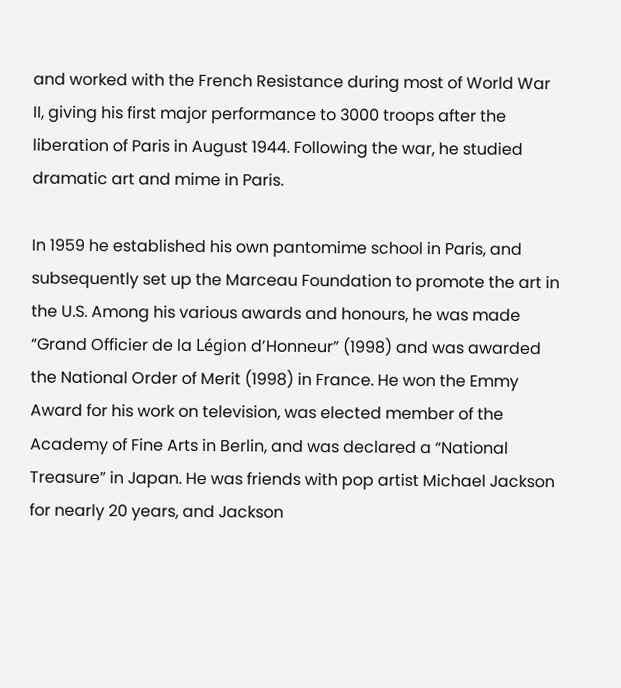and worked with the French Resistance during most of World War II, giving his first major performance to 3000 troops after the liberation of Paris in August 1944. Following the war, he studied dramatic art and mime in Paris.

In 1959 he established his own pantomime school in Paris, and subsequently set up the Marceau Foundation to promote the art in the U.S. Among his various awards and honours, he was made “Grand Officier de la Légion d’Honneur” (1998) and was awarded the National Order of Merit (1998) in France. He won the Emmy Award for his work on television, was elected member of the Academy of Fine Arts in Berlin, and was declared a “National Treasure” in Japan. He was friends with pop artist Michael Jackson for nearly 20 years, and Jackson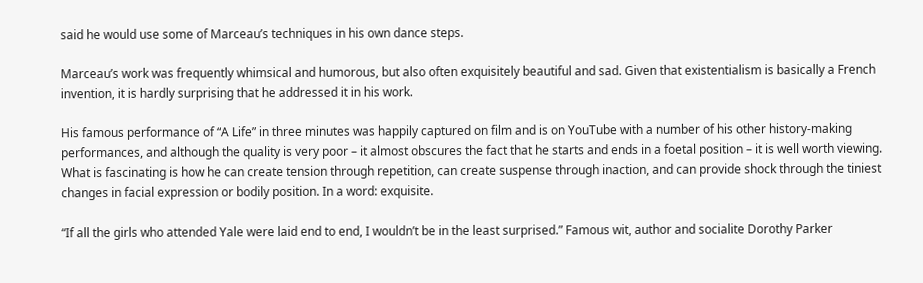said he would use some of Marceau’s techniques in his own dance steps.

Marceau’s work was frequently whimsical and humorous, but also often exquisitely beautiful and sad. Given that existentialism is basically a French invention, it is hardly surprising that he addressed it in his work.

His famous performance of “A Life” in three minutes was happily captured on film and is on YouTube with a number of his other history-making performances, and although the quality is very poor – it almost obscures the fact that he starts and ends in a foetal position – it is well worth viewing. What is fascinating is how he can create tension through repetition, can create suspense through inaction, and can provide shock through the tiniest changes in facial expression or bodily position. In a word: exquisite.

“If all the girls who attended Yale were laid end to end, I wouldn’t be in the least surprised.” Famous wit, author and socialite Dorothy Parker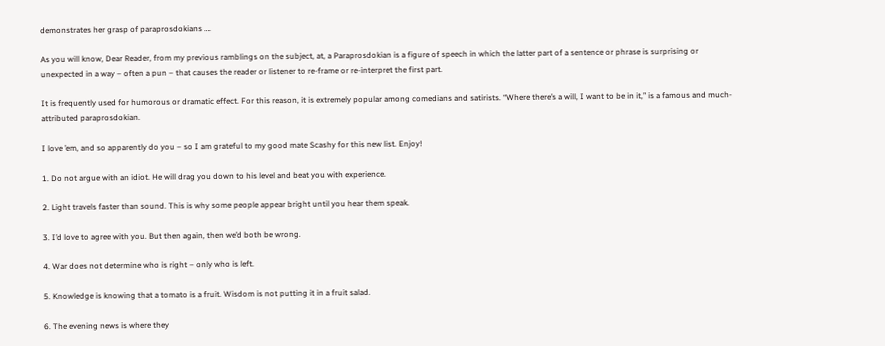demonstrates her grasp of paraprosdokians ….

As you will know, Dear Reader, from my previous ramblings on the subject, at, a Paraprosdokian is a figure of speech in which the latter part of a sentence or phrase is surprising or unexpected in a way – often a pun – that causes the reader or listener to re-frame or re-interpret the first part.

It is frequently used for humorous or dramatic effect. For this reason, it is extremely popular among comedians and satirists. “Where there’s a will, I want to be in it,” is a famous and much-attributed paraprosdokian.

I love ’em, and so apparently do you – so I am grateful to my good mate Scashy for this new list. Enjoy!

1. Do not argue with an idiot. He will drag you down to his level and beat you with experience.

2. Light travels faster than sound. This is why some people appear bright until you hear them speak.

3. I’d love to agree with you. But then again, then we’d both be wrong.

4. War does not determine who is right – only who is left.

5. Knowledge is knowing that a tomato is a fruit. Wisdom is not putting it in a fruit salad.

6. The evening news is where they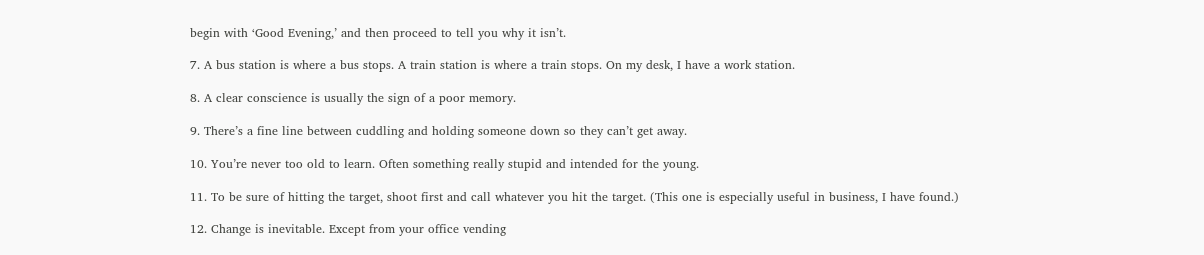begin with ‘Good Evening,’ and then proceed to tell you why it isn’t.

7. A bus station is where a bus stops. A train station is where a train stops. On my desk, I have a work station.

8. A clear conscience is usually the sign of a poor memory.

9. There’s a fine line between cuddling and holding someone down so they can’t get away.

10. You’re never too old to learn. Often something really stupid and intended for the young.

11. To be sure of hitting the target, shoot first and call whatever you hit the target. (This one is especially useful in business, I have found.)

12. Change is inevitable. Except from your office vending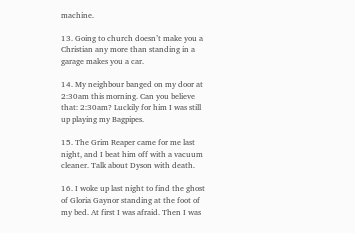machine.

13. Going to church doesn’t make you a Christian any more than standing in a garage makes you a car.

14. My neighbour banged on my door at 2:30am this morning. Can you believe that: 2:30am? Luckily for him I was still up playing my Bagpipes.

15. The Grim Reaper came for me last night, and I beat him off with a vacuum cleaner. Talk about Dyson with death.

16. I woke up last night to find the ghost of Gloria Gaynor standing at the foot of my bed. At first I was afraid. Then I was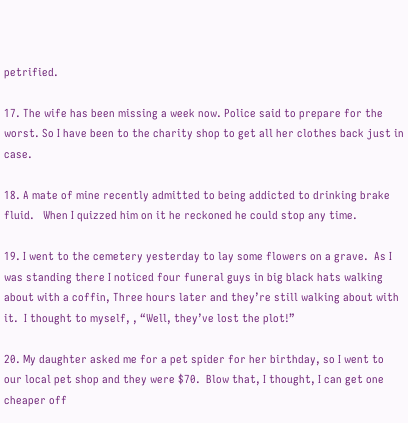petrified.

17. The wife has been missing a week now. Police said to prepare for the worst. So I have been to the charity shop to get all her clothes back just in case.

18. A mate of mine recently admitted to being addicted to drinking brake fluid.   When I quizzed him on it he reckoned he could stop any time.

19. I went to the cemetery yesterday to lay some flowers on a grave.  As I was standing there I noticed four funeral guys in big black hats walking about with a coffin, Three hours later and they’re still walking about with it.  I thought to myself, , “Well, they’ve lost the plot!”

20. My daughter asked me for a pet spider for her birthday, so I went to our local pet shop and they were $70.  Blow that, I thought, I can get one cheaper off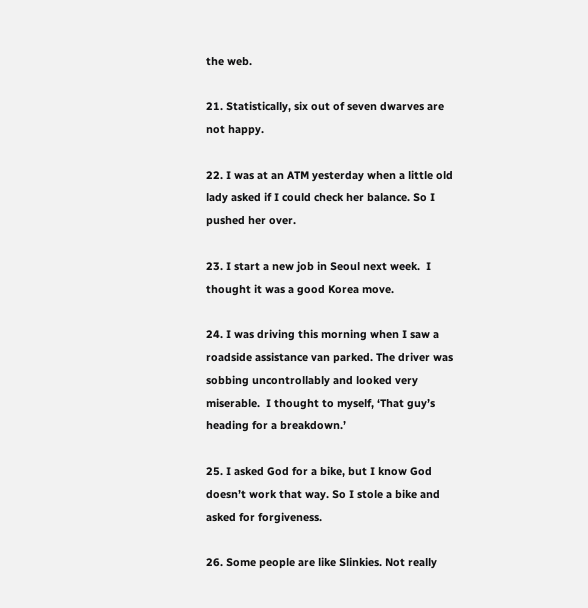the web.

21. Statistically, six out of seven dwarves are not happy.

22. I was at an ATM yesterday when a little old lady asked if I could check her balance. So I pushed her over.

23. I start a new job in Seoul next week.  I thought it was a good Korea move.

24. I was driving this morning when I saw a roadside assistance van parked. The driver was sobbing uncontrollably and looked very miserable.  I thought to myself, ‘That guy’s heading for a breakdown.’

25. I asked God for a bike, but I know God doesn’t work that way. So I stole a bike and asked for forgiveness.

26. Some people are like Slinkies. Not really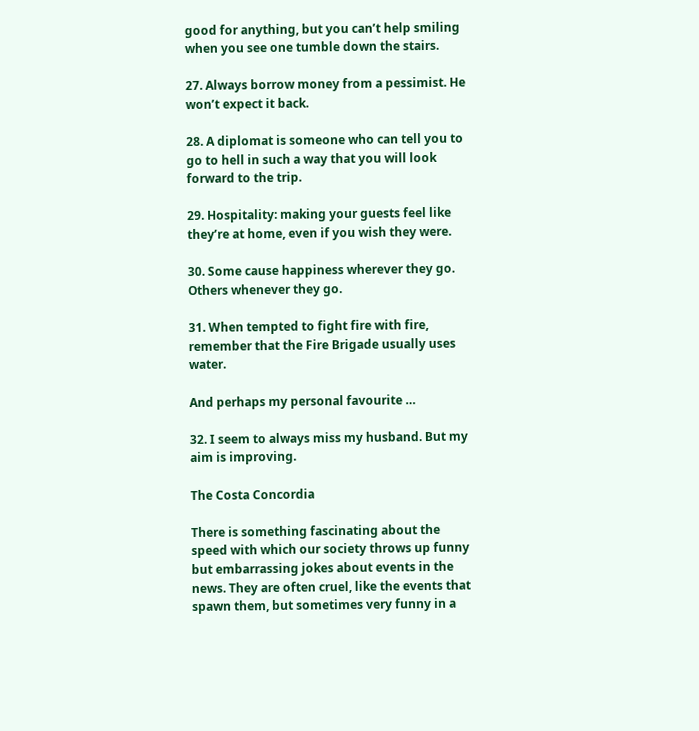good for anything, but you can’t help smiling when you see one tumble down the stairs.

27. Always borrow money from a pessimist. He won’t expect it back.

28. A diplomat is someone who can tell you to go to hell in such a way that you will look forward to the trip.

29. Hospitality: making your guests feel like they’re at home, even if you wish they were.

30. Some cause happiness wherever they go. Others whenever they go.

31. When tempted to fight fire with fire, remember that the Fire Brigade usually uses water.

And perhaps my personal favourite …

32. I seem to always miss my husband. But my aim is improving.

The Costa Concordia

There is something fascinating about the speed with which our society throws up funny but embarrassing jokes about events in the news. They are often cruel, like the events that spawn them, but sometimes very funny in a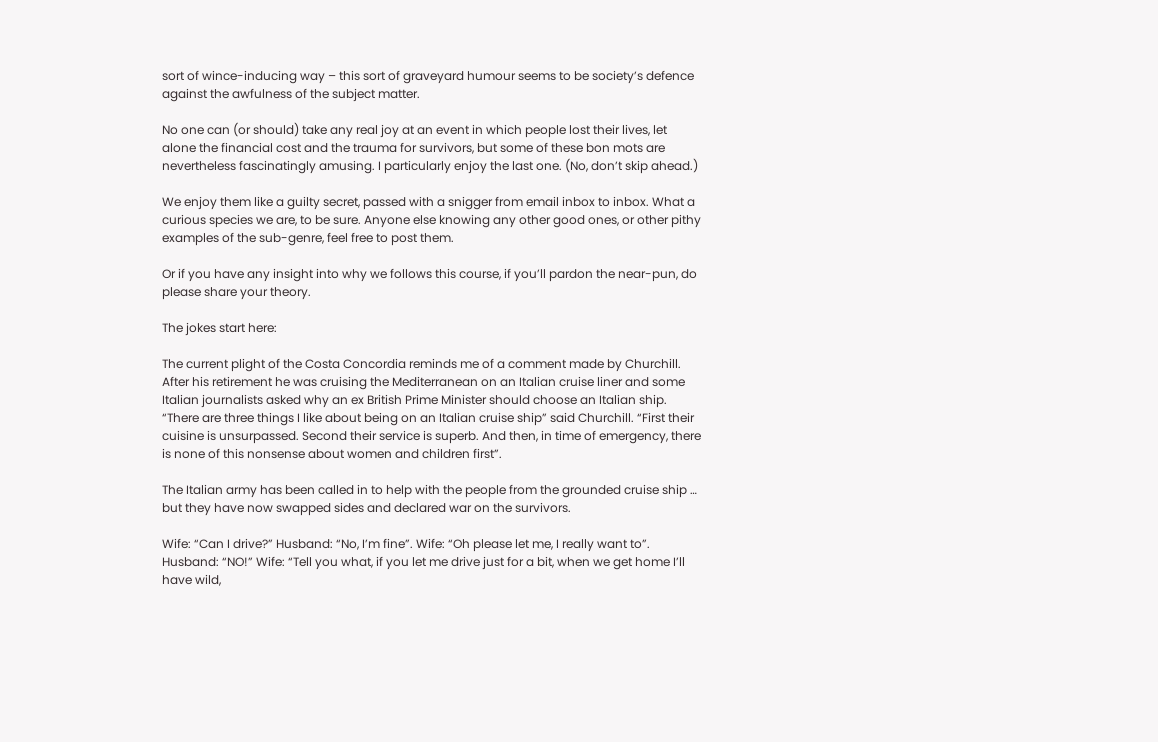sort of wince-inducing way – this sort of graveyard humour seems to be society’s defence against the awfulness of the subject matter.

No one can (or should) take any real joy at an event in which people lost their lives, let alone the financial cost and the trauma for survivors, but some of these bon mots are nevertheless fascinatingly amusing. I particularly enjoy the last one. (No, don’t skip ahead.)

We enjoy them like a guilty secret, passed with a snigger from email inbox to inbox. What a curious species we are, to be sure. Anyone else knowing any other good ones, or other pithy examples of the sub-genre, feel free to post them.

Or if you have any insight into why we follows this course, if you’ll pardon the near-pun, do please share your theory.

The jokes start here:

The current plight of the Costa Concordia reminds me of a comment made by Churchill. After his retirement he was cruising the Mediterranean on an Italian cruise liner and some Italian journalists asked why an ex British Prime Minister should choose an Italian ship. “There are three things I like about being on an Italian cruise ship” said Churchill. “First their cuisine is unsurpassed. Second their service is superb. And then, in time of emergency, there is none of this nonsense about women and children first”.

The Italian army has been called in to help with the people from the grounded cruise ship … but they have now swapped sides and declared war on the survivors.

Wife: “Can I drive?” Husband: “No, I’m fine”. Wife: “Oh please let me, I really want to”. Husband: “NO!” Wife: “Tell you what, if you let me drive just for a bit, when we get home I’ll have wild,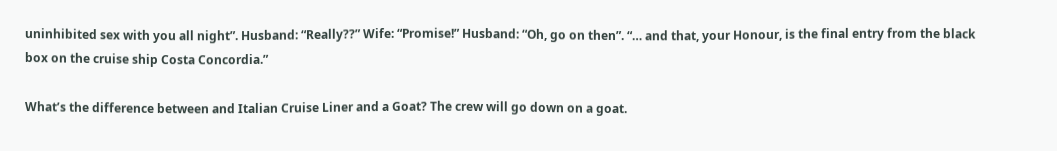uninhibited sex with you all night”. Husband: “Really??” Wife: “Promise!” Husband: “Oh, go on then”. “… and that, your Honour, is the final entry from the black box on the cruise ship Costa Concordia.”

What’s the difference between and Italian Cruise Liner and a Goat? The crew will go down on a goat.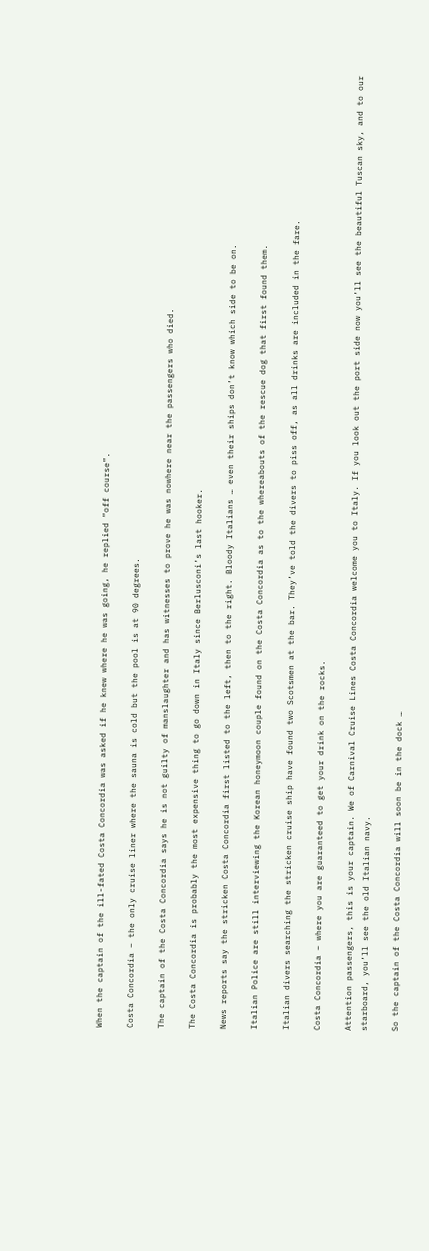When the captain of the ill-fated Costa Concordia was asked if he knew where he was going, he replied “off course”.

Costa Concordia – the only cruise liner where the sauna is cold but the pool is at 90 degrees.

The captain of the Costa Concordia says he is not guilty of manslaughter and has witnesses to prove he was nowhere near the passengers who died.

The Costa Concordia is probably the most expensive thing to go down in Italy since Berlusconi’s last hooker.

News reports say the stricken Costa Concordia first listed to the left, then to the right. Bloody Italians … even their ships don’t know which side to be on.

Italian Police are still interviewing the Korean honeymoon couple found on the Costa Concordia as to the whereabouts of the rescue dog that first found them.

Italian divers searching the stricken cruise ship have found two Scotsmen at the bar. They’ve told the divers to piss off, as all drinks are included in the fare.

Costa Concordia – where you are guaranteed to get your drink on the rocks.

Attention passengers, this is your captain. We of Carnival Cruise Lines Costa Concordia welcome you to Italy. If you look out the port side now you’ll see the beautiful Tuscan sky, and to our starboard, you’ll see the old Italian navy.

So the captain of the Costa Concordia will soon be in the dock …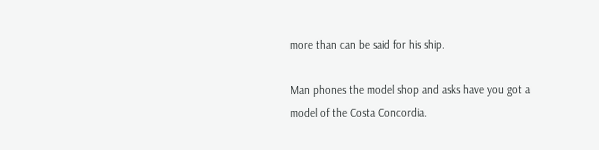more than can be said for his ship.

Man phones the model shop and asks have you got a model of the Costa Concordia.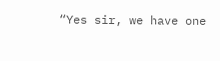“Yes sir, we have one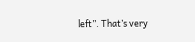left”. That’s very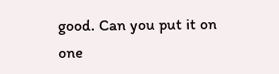good. Can you put it on one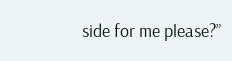side for me please?”